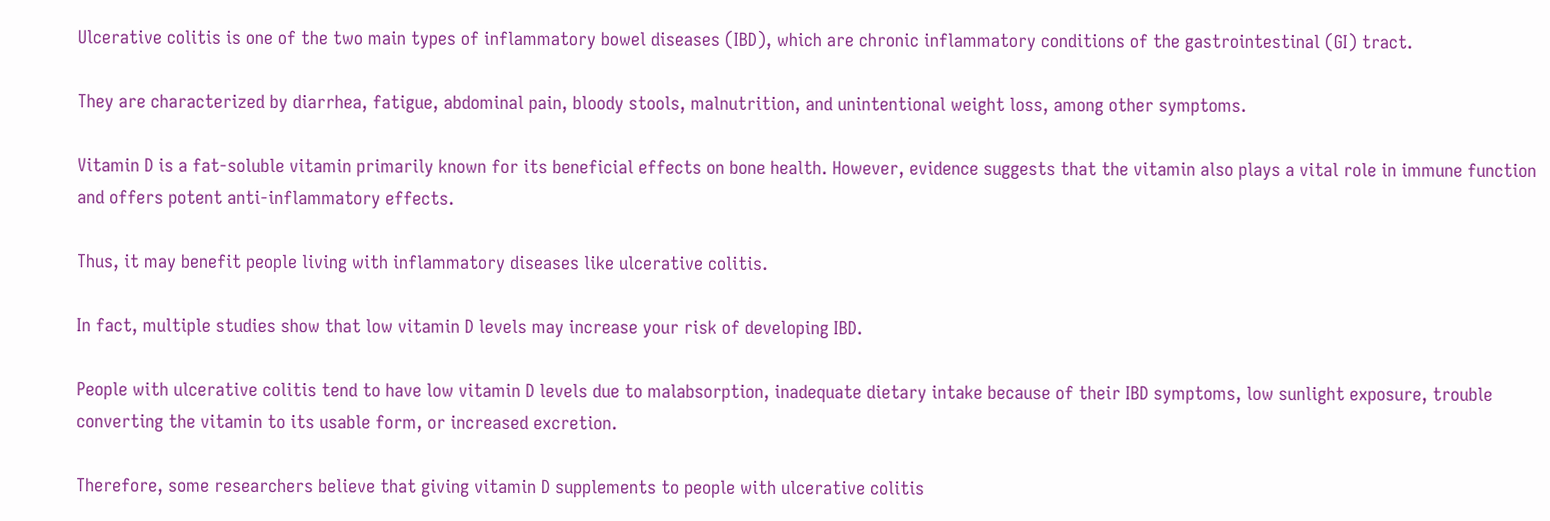Ulcerative colitis is one of the two main types of inflammatory bowel diseases (IBD), which are chronic inflammatory conditions of the gastrointestinal (GI) tract.

They are characterized by diarrhea, fatigue, abdominal pain, bloody stools, malnutrition, and unintentional weight loss, among other symptoms.

Vitamin D is a fat-soluble vitamin primarily known for its beneficial effects on bone health. However, evidence suggests that the vitamin also plays a vital role in immune function and offers potent anti-inflammatory effects.

Thus, it may benefit people living with inflammatory diseases like ulcerative colitis.

In fact, multiple studies show that low vitamin D levels may increase your risk of developing IBD.

People with ulcerative colitis tend to have low vitamin D levels due to malabsorption, inadequate dietary intake because of their IBD symptoms, low sunlight exposure, trouble converting the vitamin to its usable form, or increased excretion.

Therefore, some researchers believe that giving vitamin D supplements to people with ulcerative colitis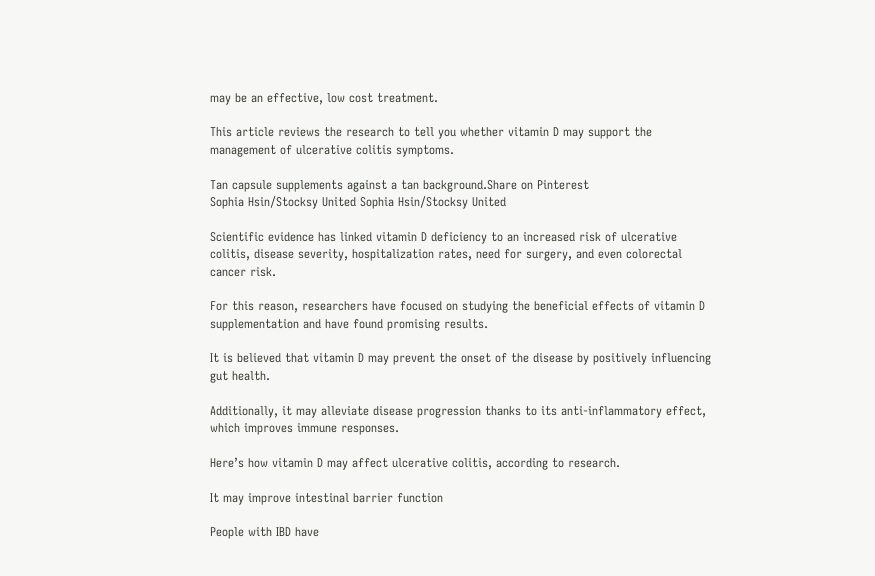may be an effective, low cost treatment.

This article reviews the research to tell you whether vitamin D may support the management of ulcerative colitis symptoms.

Tan capsule supplements against a tan background.Share on Pinterest
Sophia Hsin/Stocksy United Sophia Hsin/Stocksy United

Scientific evidence has linked vitamin D deficiency to an increased risk of ulcerative colitis, disease severity, hospitalization rates, need for surgery, and even colorectal cancer risk.

For this reason, researchers have focused on studying the beneficial effects of vitamin D supplementation and have found promising results.

It is believed that vitamin D may prevent the onset of the disease by positively influencing gut health.

Additionally, it may alleviate disease progression thanks to its anti-inflammatory effect, which improves immune responses.

Here’s how vitamin D may affect ulcerative colitis, according to research.

It may improve intestinal barrier function

People with IBD have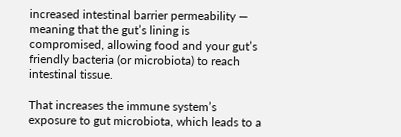increased intestinal barrier permeability — meaning that the gut’s lining is compromised, allowing food and your gut’s friendly bacteria (or microbiota) to reach intestinal tissue.

That increases the immune system’s exposure to gut microbiota, which leads to a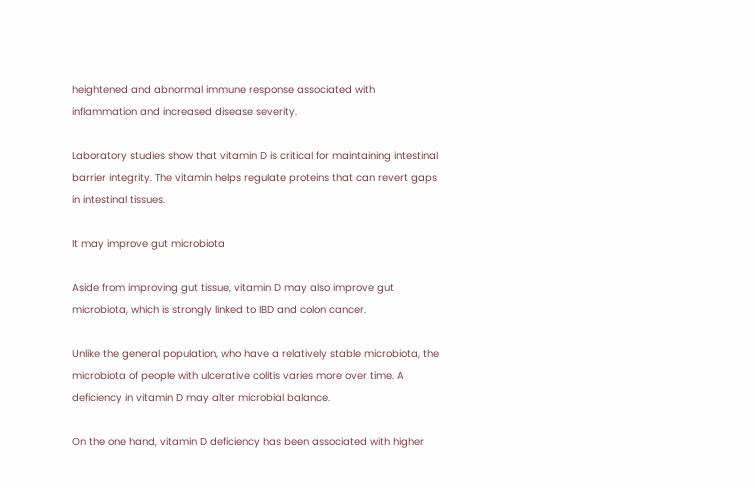heightened and abnormal immune response associated with inflammation and increased disease severity.

Laboratory studies show that vitamin D is critical for maintaining intestinal barrier integrity. The vitamin helps regulate proteins that can revert gaps in intestinal tissues.

It may improve gut microbiota

Aside from improving gut tissue, vitamin D may also improve gut microbiota, which is strongly linked to IBD and colon cancer.

Unlike the general population, who have a relatively stable microbiota, the microbiota of people with ulcerative colitis varies more over time. A deficiency in vitamin D may alter microbial balance.

On the one hand, vitamin D deficiency has been associated with higher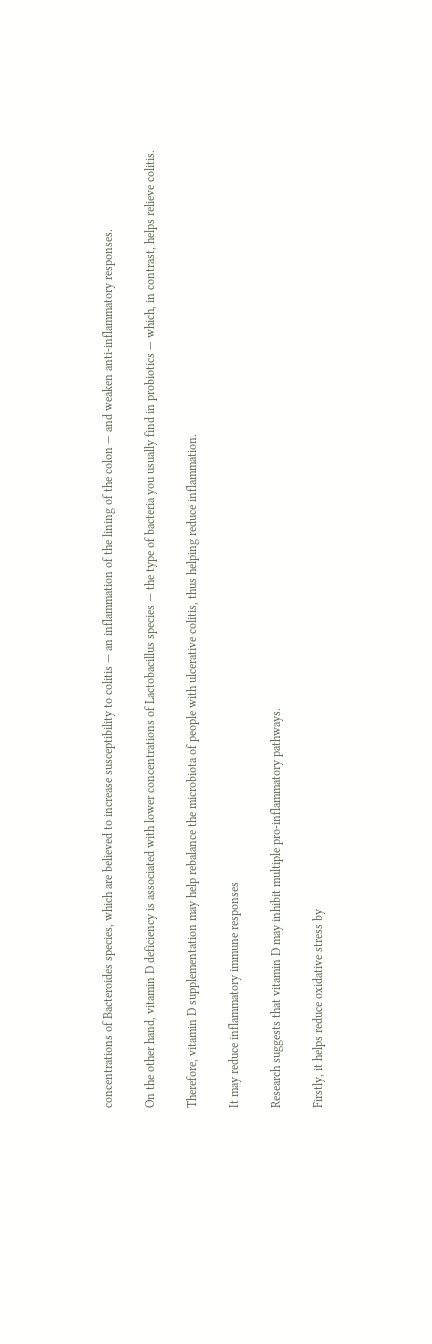concentrations of Bacteroides species, which are believed to increase susceptibility to colitis — an inflammation of the lining of the colon — and weaken anti-inflammatory responses.

On the other hand, vitamin D deficiency is associated with lower concentrations of Lactobacillus species — the type of bacteria you usually find in probiotics — which, in contrast, helps relieve colitis.

Therefore, vitamin D supplementation may help rebalance the microbiota of people with ulcerative colitis, thus helping reduce inflammation.

It may reduce inflammatory immune responses

Research suggests that vitamin D may inhibit multiple pro-inflammatory pathways.

Firstly, it helps reduce oxidative stress by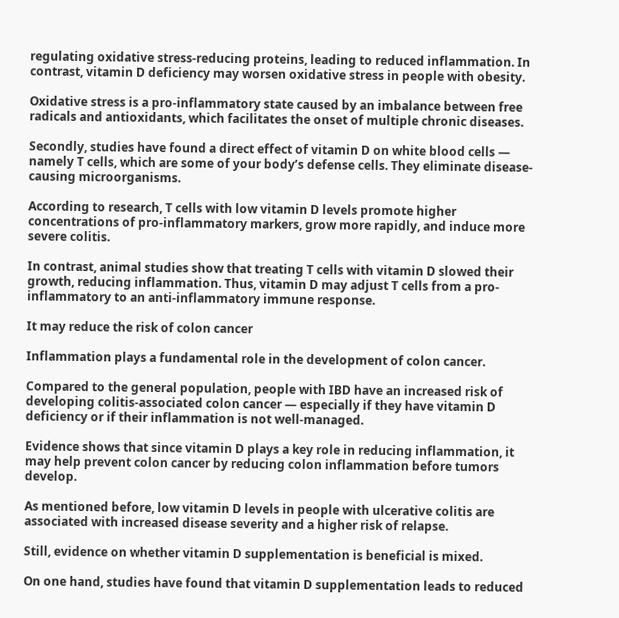regulating oxidative stress-reducing proteins, leading to reduced inflammation. In contrast, vitamin D deficiency may worsen oxidative stress in people with obesity.

Oxidative stress is a pro-inflammatory state caused by an imbalance between free radicals and antioxidants, which facilitates the onset of multiple chronic diseases.

Secondly, studies have found a direct effect of vitamin D on white blood cells — namely T cells, which are some of your body’s defense cells. They eliminate disease-causing microorganisms.

According to research, T cells with low vitamin D levels promote higher concentrations of pro-inflammatory markers, grow more rapidly, and induce more severe colitis.

In contrast, animal studies show that treating T cells with vitamin D slowed their growth, reducing inflammation. Thus, vitamin D may adjust T cells from a pro-inflammatory to an anti-inflammatory immune response.

It may reduce the risk of colon cancer

Inflammation plays a fundamental role in the development of colon cancer.

Compared to the general population, people with IBD have an increased risk of developing colitis-associated colon cancer — especially if they have vitamin D deficiency or if their inflammation is not well-managed.

Evidence shows that since vitamin D plays a key role in reducing inflammation, it may help prevent colon cancer by reducing colon inflammation before tumors develop.

As mentioned before, low vitamin D levels in people with ulcerative colitis are associated with increased disease severity and a higher risk of relapse.

Still, evidence on whether vitamin D supplementation is beneficial is mixed.

On one hand, studies have found that vitamin D supplementation leads to reduced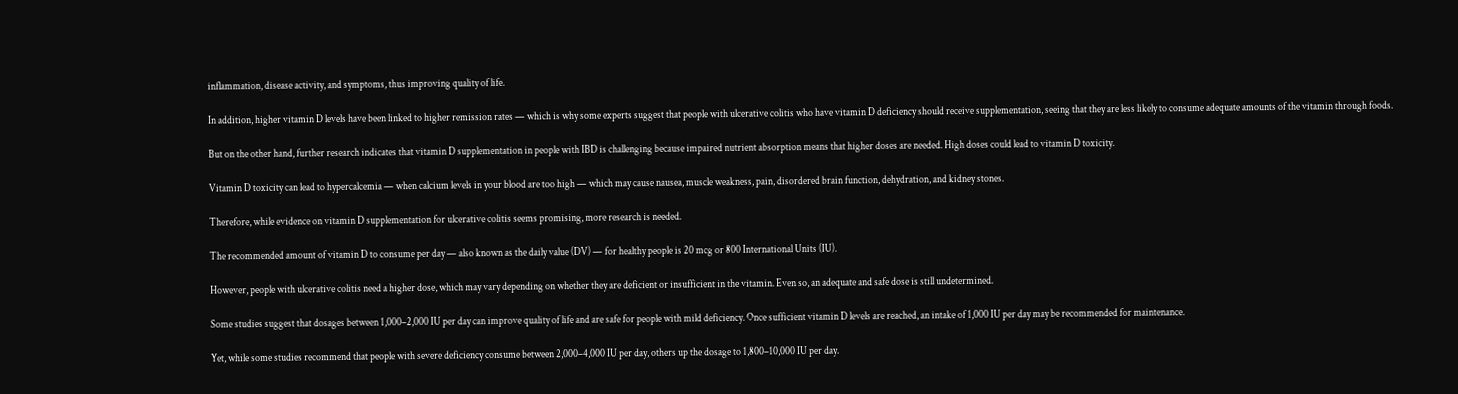inflammation, disease activity, and symptoms, thus improving quality of life.

In addition, higher vitamin D levels have been linked to higher remission rates — which is why some experts suggest that people with ulcerative colitis who have vitamin D deficiency should receive supplementation, seeing that they are less likely to consume adequate amounts of the vitamin through foods.

But on the other hand, further research indicates that vitamin D supplementation in people with IBD is challenging because impaired nutrient absorption means that higher doses are needed. High doses could lead to vitamin D toxicity.

Vitamin D toxicity can lead to hypercalcemia — when calcium levels in your blood are too high — which may cause nausea, muscle weakness, pain, disordered brain function, dehydration, and kidney stones.

Therefore, while evidence on vitamin D supplementation for ulcerative colitis seems promising, more research is needed.

The recommended amount of vitamin D to consume per day — also known as the daily value (DV) — for healthy people is 20 mcg or 800 International Units (IU).

However, people with ulcerative colitis need a higher dose, which may vary depending on whether they are deficient or insufficient in the vitamin. Even so, an adequate and safe dose is still undetermined.

Some studies suggest that dosages between 1,000–2,000 IU per day can improve quality of life and are safe for people with mild deficiency. Once sufficient vitamin D levels are reached, an intake of 1,000 IU per day may be recommended for maintenance.

Yet, while some studies recommend that people with severe deficiency consume between 2,000–4,000 IU per day, others up the dosage to 1,800–10,000 IU per day.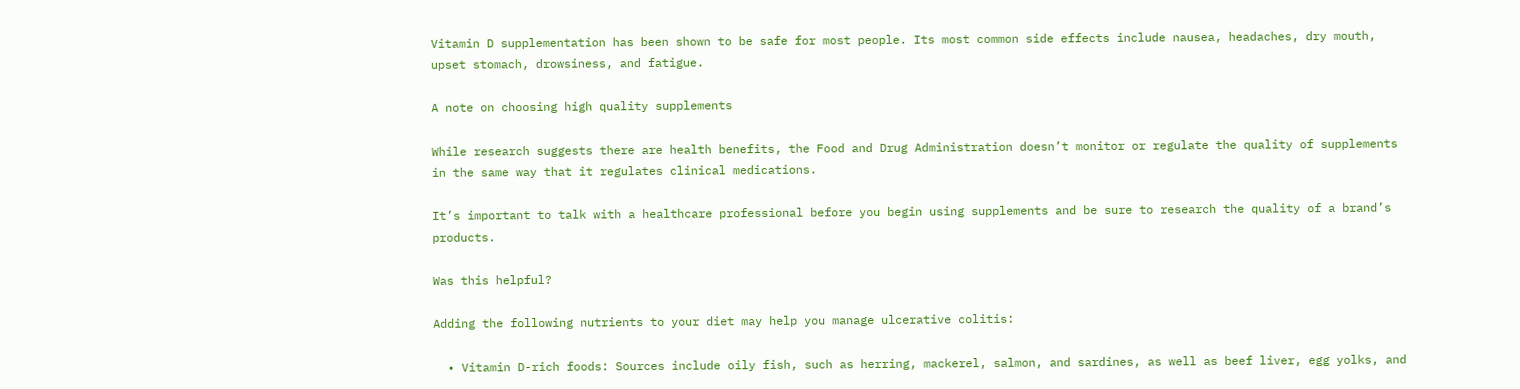Vitamin D supplementation has been shown to be safe for most people. Its most common side effects include nausea, headaches, dry mouth, upset stomach, drowsiness, and fatigue.

A note on choosing high quality supplements

While research suggests there are health benefits, the Food and Drug Administration doesn’t monitor or regulate the quality of supplements in the same way that it regulates clinical medications.

It’s important to talk with a healthcare professional before you begin using supplements and be sure to research the quality of a brand’s products.

Was this helpful?

Adding the following nutrients to your diet may help you manage ulcerative colitis:

  • Vitamin D-rich foods: Sources include oily fish, such as herring, mackerel, salmon, and sardines, as well as beef liver, egg yolks, and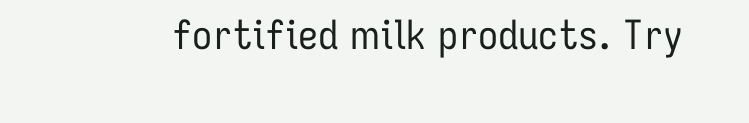fortified milk products. Try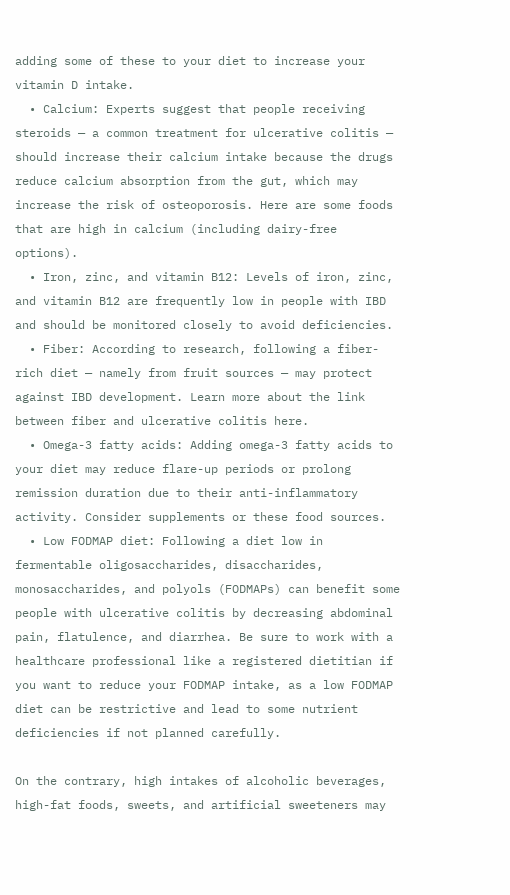adding some of these to your diet to increase your vitamin D intake.
  • Calcium: Experts suggest that people receiving steroids — a common treatment for ulcerative colitis — should increase their calcium intake because the drugs reduce calcium absorption from the gut, which may increase the risk of osteoporosis. Here are some foods that are high in calcium (including dairy-free options).
  • Iron, zinc, and vitamin B12: Levels of iron, zinc, and vitamin B12 are frequently low in people with IBD and should be monitored closely to avoid deficiencies.
  • Fiber: According to research, following a fiber-rich diet — namely from fruit sources — may protect against IBD development. Learn more about the link between fiber and ulcerative colitis here.
  • Omega-3 fatty acids: Adding omega-3 fatty acids to your diet may reduce flare-up periods or prolong remission duration due to their anti-inflammatory activity. Consider supplements or these food sources.
  • Low FODMAP diet: Following a diet low in fermentable oligosaccharides, disaccharides, monosaccharides, and polyols (FODMAPs) can benefit some people with ulcerative colitis by decreasing abdominal pain, flatulence, and diarrhea. Be sure to work with a healthcare professional like a registered dietitian if you want to reduce your FODMAP intake, as a low FODMAP diet can be restrictive and lead to some nutrient deficiencies if not planned carefully.

On the contrary, high intakes of alcoholic beverages, high-fat foods, sweets, and artificial sweeteners may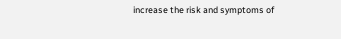increase the risk and symptoms of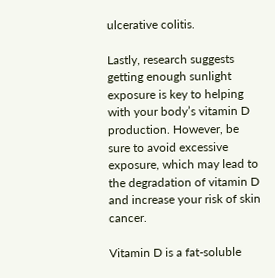ulcerative colitis.

Lastly, research suggests getting enough sunlight exposure is key to helping with your body’s vitamin D production. However, be sure to avoid excessive exposure, which may lead to the degradation of vitamin D and increase your risk of skin cancer.

Vitamin D is a fat-soluble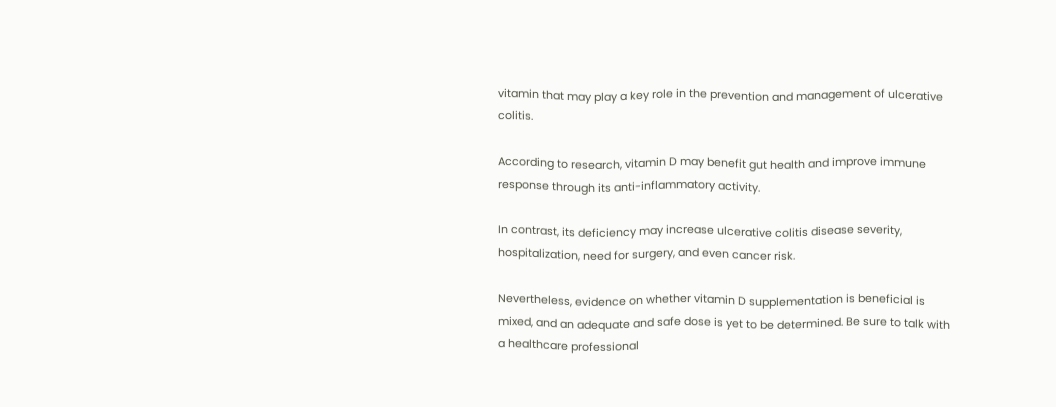vitamin that may play a key role in the prevention and management of ulcerative colitis.

According to research, vitamin D may benefit gut health and improve immune response through its anti-inflammatory activity.

In contrast, its deficiency may increase ulcerative colitis disease severity, hospitalization, need for surgery, and even cancer risk.

Nevertheless, evidence on whether vitamin D supplementation is beneficial is mixed, and an adequate and safe dose is yet to be determined. Be sure to talk with a healthcare professional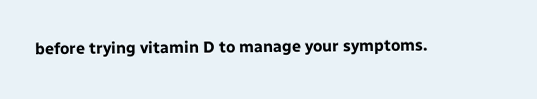before trying vitamin D to manage your symptoms.